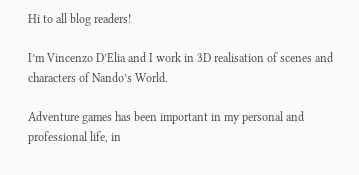Hi to all blog readers!

I’m Vincenzo D’Elia and I work in 3D realisation of scenes and characters of Nando’s World.

Adventure games has been important in my personal and professional life, in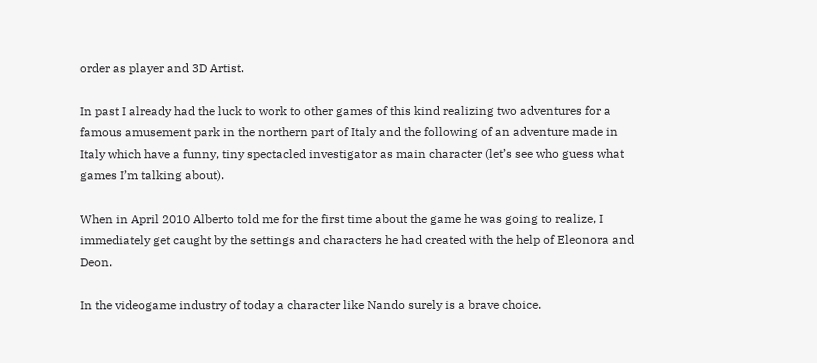order as player and 3D Artist.

In past I already had the luck to work to other games of this kind realizing two adventures for a famous amusement park in the northern part of Italy and the following of an adventure made in Italy which have a funny, tiny spectacled investigator as main character (let’s see who guess what games I’m talking about).

When in April 2010 Alberto told me for the first time about the game he was going to realize, I immediately get caught by the settings and characters he had created with the help of Eleonora and Deon.

In the videogame industry of today a character like Nando surely is a brave choice.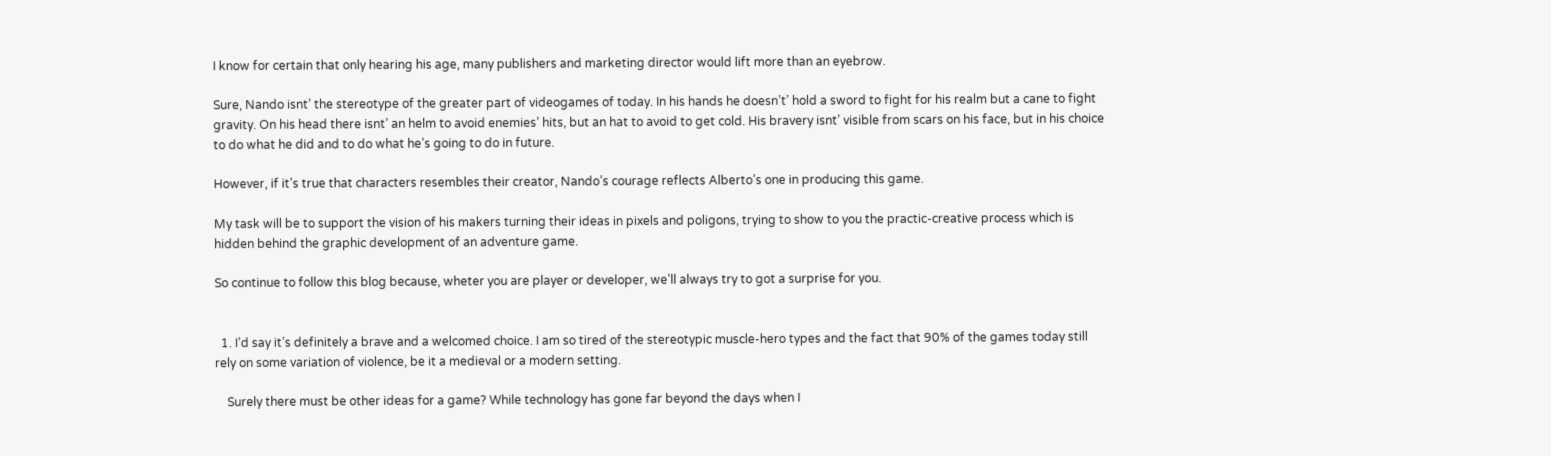I know for certain that only hearing his age, many publishers and marketing director would lift more than an eyebrow.

Sure, Nando isnt’ the stereotype of the greater part of videogames of today. In his hands he doesn’t’ hold a sword to fight for his realm but a cane to fight gravity. On his head there isnt’ an helm to avoid enemies’ hits, but an hat to avoid to get cold. His bravery isnt’ visible from scars on his face, but in his choice to do what he did and to do what he’s going to do in future.

However, if it’s true that characters resembles their creator, Nando’s courage reflects Alberto’s one in producing this game.

My task will be to support the vision of his makers turning their ideas in pixels and poligons, trying to show to you the practic-creative process which is hidden behind the graphic development of an adventure game.

So continue to follow this blog because, wheter you are player or developer, we’ll always try to got a surprise for you.


  1. I’d say it’s definitely a brave and a welcomed choice. I am so tired of the stereotypic muscle-hero types and the fact that 90% of the games today still rely on some variation of violence, be it a medieval or a modern setting.

    Surely there must be other ideas for a game? While technology has gone far beyond the days when I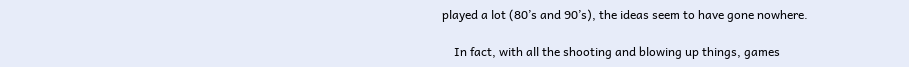played a lot (80’s and 90’s), the ideas seem to have gone nowhere.

    In fact, with all the shooting and blowing up things, games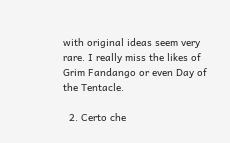with original ideas seem very rare. I really miss the likes of Grim Fandango or even Day of the Tentacle.

  2. Certo che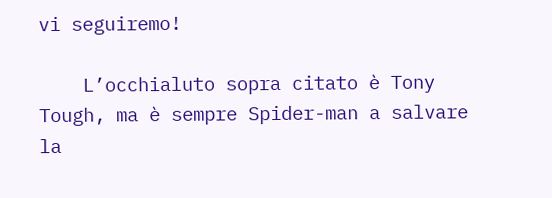vi seguiremo!

    L’occhialuto sopra citato è Tony Tough, ma è sempre Spider-man a salvare la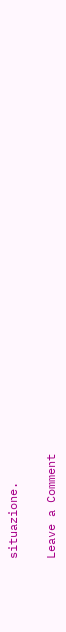situazione.

Leave a Comment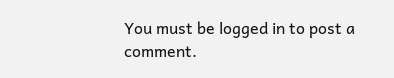You must be logged in to post a comment.